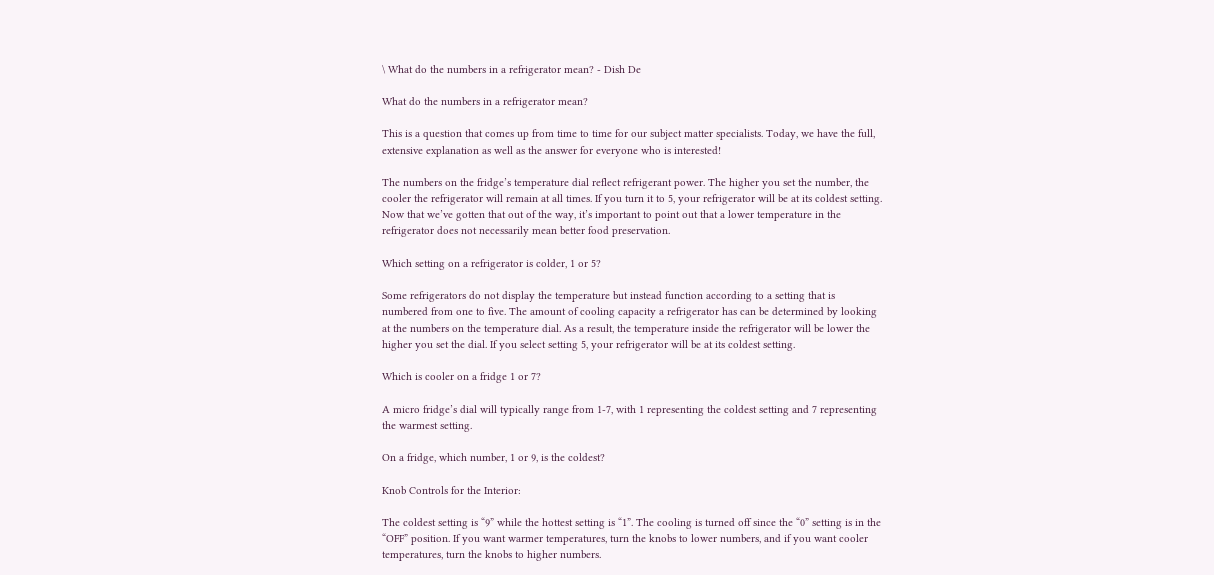\ What do the numbers in a refrigerator mean? - Dish De

What do the numbers in a refrigerator mean?

This is a question that comes up from time to time for our subject matter specialists. Today, we have the full, extensive explanation as well as the answer for everyone who is interested!

The numbers on the fridge’s temperature dial reflect refrigerant power. The higher you set the number, the cooler the refrigerator will remain at all times. If you turn it to 5, your refrigerator will be at its coldest setting. Now that we’ve gotten that out of the way, it’s important to point out that a lower temperature in the refrigerator does not necessarily mean better food preservation.

Which setting on a refrigerator is colder, 1 or 5?

Some refrigerators do not display the temperature but instead function according to a setting that is numbered from one to five. The amount of cooling capacity a refrigerator has can be determined by looking at the numbers on the temperature dial. As a result, the temperature inside the refrigerator will be lower the higher you set the dial. If you select setting 5, your refrigerator will be at its coldest setting.

Which is cooler on a fridge 1 or 7?

A micro fridge’s dial will typically range from 1-7, with 1 representing the coldest setting and 7 representing the warmest setting.

On a fridge, which number, 1 or 9, is the coldest?

Knob Controls for the Interior:

The coldest setting is “9” while the hottest setting is “1”. The cooling is turned off since the “0” setting is in the “OFF” position. If you want warmer temperatures, turn the knobs to lower numbers, and if you want cooler temperatures, turn the knobs to higher numbers.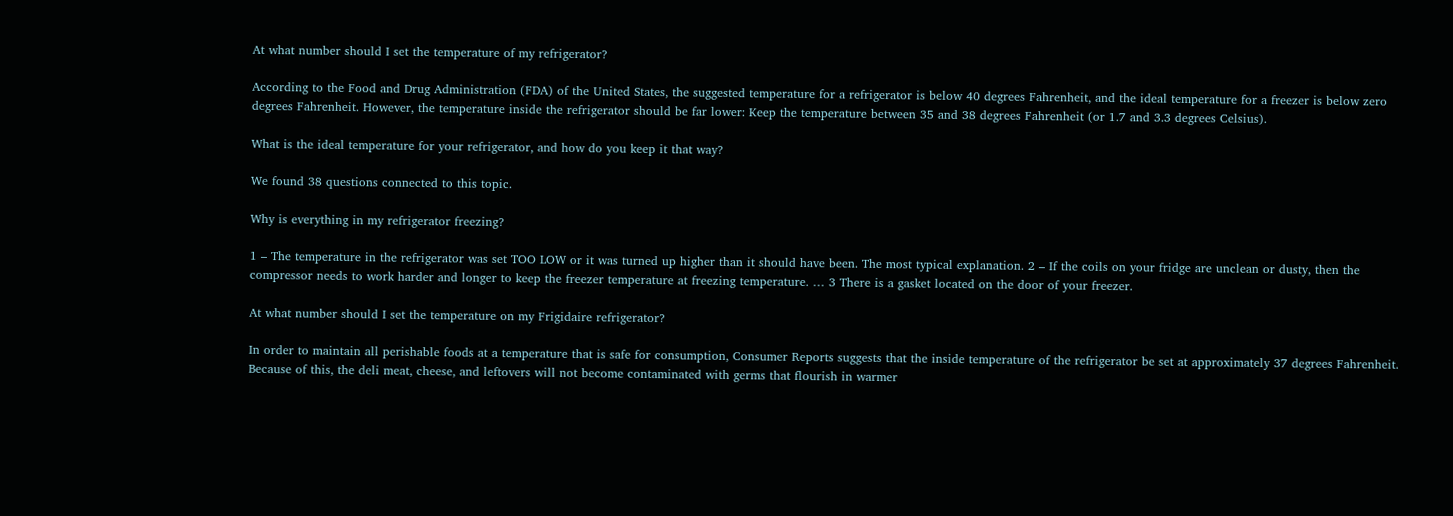At what number should I set the temperature of my refrigerator?

According to the Food and Drug Administration (FDA) of the United States, the suggested temperature for a refrigerator is below 40 degrees Fahrenheit, and the ideal temperature for a freezer is below zero degrees Fahrenheit. However, the temperature inside the refrigerator should be far lower: Keep the temperature between 35 and 38 degrees Fahrenheit (or 1.7 and 3.3 degrees Celsius).

What is the ideal temperature for your refrigerator, and how do you keep it that way?

We found 38 questions connected to this topic.

Why is everything in my refrigerator freezing?

1 – The temperature in the refrigerator was set TOO LOW or it was turned up higher than it should have been. The most typical explanation. 2 – If the coils on your fridge are unclean or dusty, then the compressor needs to work harder and longer to keep the freezer temperature at freezing temperature. … 3 There is a gasket located on the door of your freezer.

At what number should I set the temperature on my Frigidaire refrigerator?

In order to maintain all perishable foods at a temperature that is safe for consumption, Consumer Reports suggests that the inside temperature of the refrigerator be set at approximately 37 degrees Fahrenheit. Because of this, the deli meat, cheese, and leftovers will not become contaminated with germs that flourish in warmer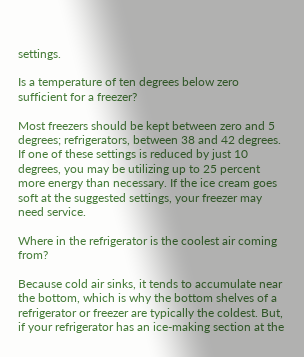settings.

Is a temperature of ten degrees below zero sufficient for a freezer?

Most freezers should be kept between zero and 5 degrees; refrigerators, between 38 and 42 degrees. If one of these settings is reduced by just 10 degrees, you may be utilizing up to 25 percent more energy than necessary. If the ice cream goes soft at the suggested settings, your freezer may need service.

Where in the refrigerator is the coolest air coming from?

Because cold air sinks, it tends to accumulate near the bottom, which is why the bottom shelves of a refrigerator or freezer are typically the coldest. But, if your refrigerator has an ice-making section at the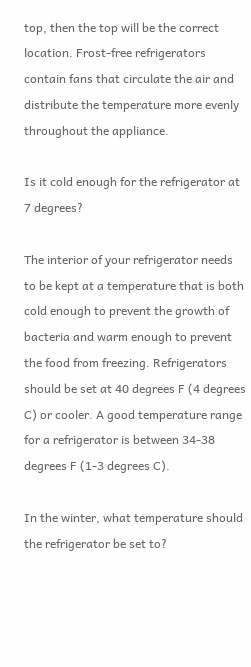top, then the top will be the correct location. Frost-free refrigerators contain fans that circulate the air and distribute the temperature more evenly throughout the appliance.

Is it cold enough for the refrigerator at 7 degrees?

The interior of your refrigerator needs to be kept at a temperature that is both cold enough to prevent the growth of bacteria and warm enough to prevent the food from freezing. Refrigerators should be set at 40 degrees F (4 degrees C) or cooler. A good temperature range for a refrigerator is between 34-38 degrees F (1-3 degrees C).

In the winter, what temperature should the refrigerator be set to?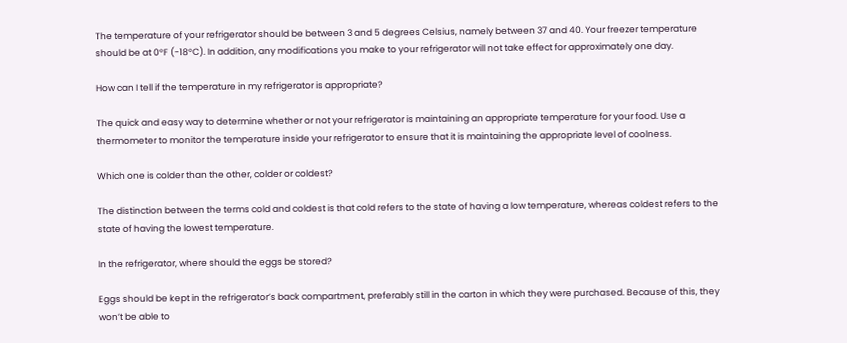The temperature of your refrigerator should be between 3 and 5 degrees Celsius, namely between 37 and 40. Your freezer temperature should be at 0°F (-18°C). In addition, any modifications you make to your refrigerator will not take effect for approximately one day.

How can I tell if the temperature in my refrigerator is appropriate?

The quick and easy way to determine whether or not your refrigerator is maintaining an appropriate temperature for your food. Use a thermometer to monitor the temperature inside your refrigerator to ensure that it is maintaining the appropriate level of coolness.

Which one is colder than the other, colder or coldest?

The distinction between the terms cold and coldest is that cold refers to the state of having a low temperature, whereas coldest refers to the state of having the lowest temperature.

In the refrigerator, where should the eggs be stored?

Eggs should be kept in the refrigerator’s back compartment, preferably still in the carton in which they were purchased. Because of this, they won’t be able to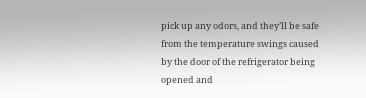pick up any odors, and they’ll be safe from the temperature swings caused by the door of the refrigerator being opened and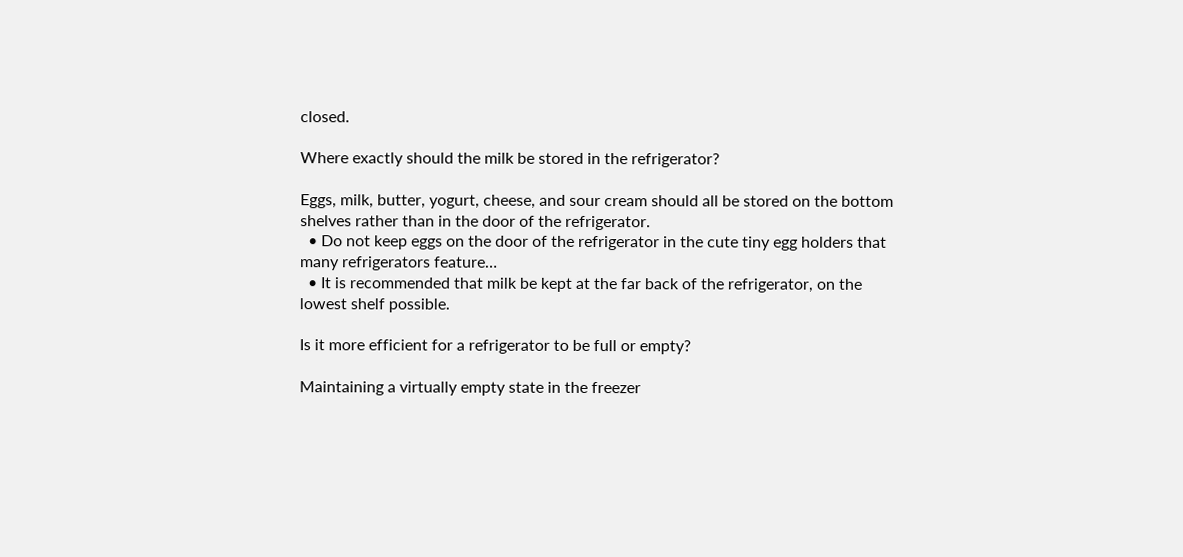closed.

Where exactly should the milk be stored in the refrigerator?

Eggs, milk, butter, yogurt, cheese, and sour cream should all be stored on the bottom shelves rather than in the door of the refrigerator.
  • Do not keep eggs on the door of the refrigerator in the cute tiny egg holders that many refrigerators feature…
  • It is recommended that milk be kept at the far back of the refrigerator, on the lowest shelf possible.

Is it more efficient for a refrigerator to be full or empty?

Maintaining a virtually empty state in the freezer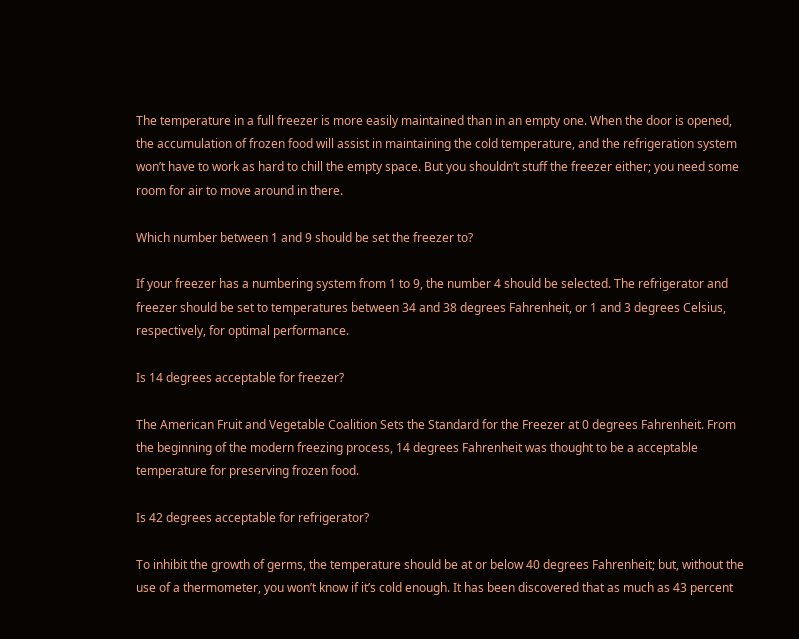The temperature in a full freezer is more easily maintained than in an empty one. When the door is opened, the accumulation of frozen food will assist in maintaining the cold temperature, and the refrigeration system won’t have to work as hard to chill the empty space. But you shouldn’t stuff the freezer either; you need some room for air to move around in there.

Which number between 1 and 9 should be set the freezer to?

If your freezer has a numbering system from 1 to 9, the number 4 should be selected. The refrigerator and freezer should be set to temperatures between 34 and 38 degrees Fahrenheit, or 1 and 3 degrees Celsius, respectively, for optimal performance.

Is 14 degrees acceptable for freezer?

The American Fruit and Vegetable Coalition Sets the Standard for the Freezer at 0 degrees Fahrenheit. From the beginning of the modern freezing process, 14 degrees Fahrenheit was thought to be a acceptable temperature for preserving frozen food.

Is 42 degrees acceptable for refrigerator?

To inhibit the growth of germs, the temperature should be at or below 40 degrees Fahrenheit; but, without the use of a thermometer, you won’t know if it’s cold enough. It has been discovered that as much as 43 percent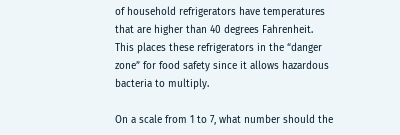of household refrigerators have temperatures that are higher than 40 degrees Fahrenheit. This places these refrigerators in the “danger zone” for food safety since it allows hazardous bacteria to multiply.

On a scale from 1 to 7, what number should the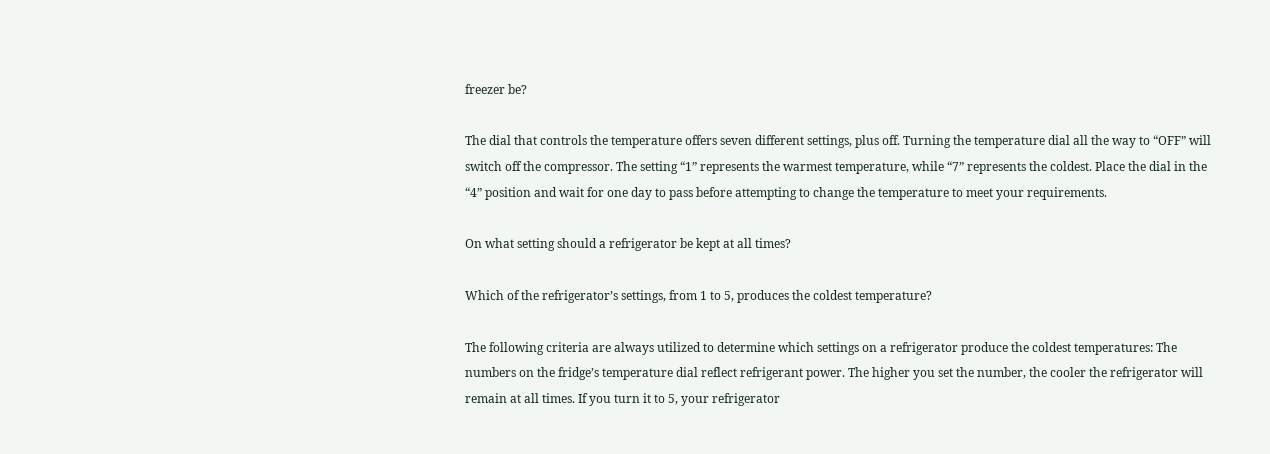freezer be?

The dial that controls the temperature offers seven different settings, plus off. Turning the temperature dial all the way to “OFF” will switch off the compressor. The setting “1” represents the warmest temperature, while “7” represents the coldest. Place the dial in the “4” position and wait for one day to pass before attempting to change the temperature to meet your requirements.

On what setting should a refrigerator be kept at all times?

Which of the refrigerator’s settings, from 1 to 5, produces the coldest temperature?

The following criteria are always utilized to determine which settings on a refrigerator produce the coldest temperatures: The numbers on the fridge’s temperature dial reflect refrigerant power. The higher you set the number, the cooler the refrigerator will remain at all times. If you turn it to 5, your refrigerator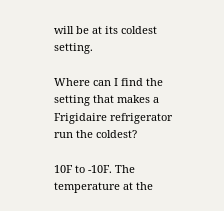will be at its coldest setting.

Where can I find the setting that makes a Frigidaire refrigerator run the coldest?

10F to -10F. The temperature at the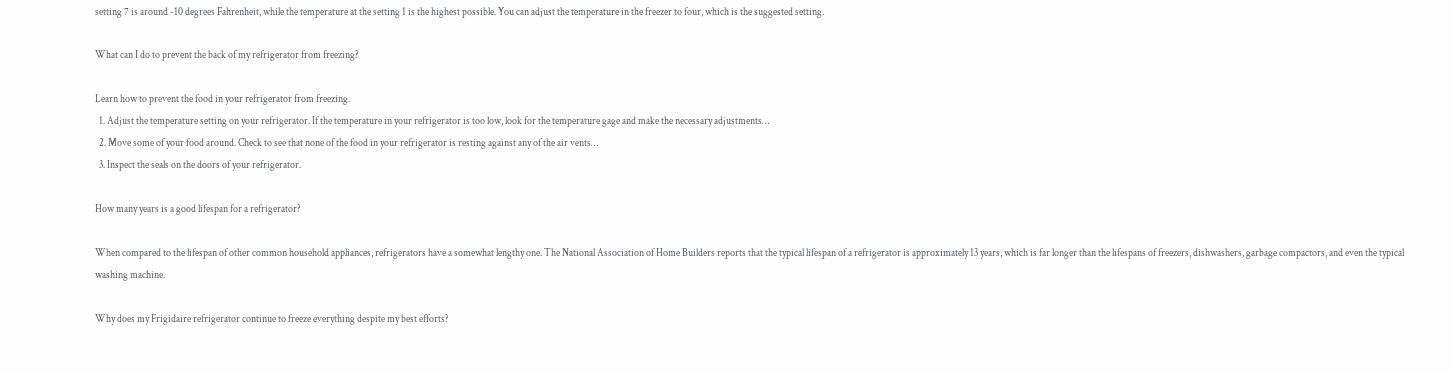setting 7 is around -10 degrees Fahrenheit, while the temperature at the setting 1 is the highest possible. You can adjust the temperature in the freezer to four, which is the suggested setting.

What can I do to prevent the back of my refrigerator from freezing?

Learn how to prevent the food in your refrigerator from freezing.
  1. Adjust the temperature setting on your refrigerator. If the temperature in your refrigerator is too low, look for the temperature gage and make the necessary adjustments…
  2. Move some of your food around. Check to see that none of the food in your refrigerator is resting against any of the air vents…
  3. Inspect the seals on the doors of your refrigerator.

How many years is a good lifespan for a refrigerator?

When compared to the lifespan of other common household appliances, refrigerators have a somewhat lengthy one. The National Association of Home Builders reports that the typical lifespan of a refrigerator is approximately 13 years, which is far longer than the lifespans of freezers, dishwashers, garbage compactors, and even the typical washing machine.

Why does my Frigidaire refrigerator continue to freeze everything despite my best efforts?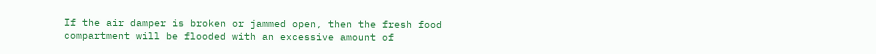If the air damper is broken or jammed open, then the fresh food compartment will be flooded with an excessive amount of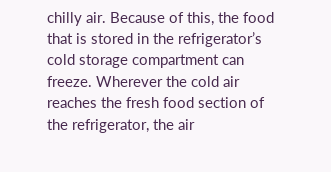chilly air. Because of this, the food that is stored in the refrigerator’s cold storage compartment can freeze. Wherever the cold air reaches the fresh food section of the refrigerator, the air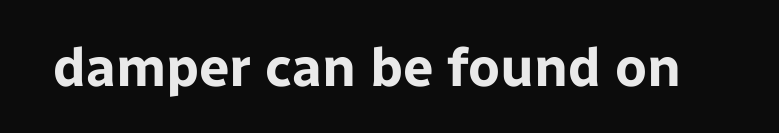damper can be found on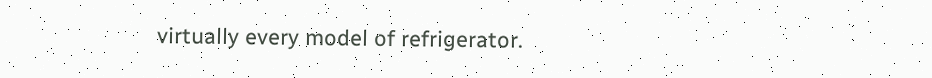virtually every model of refrigerator.